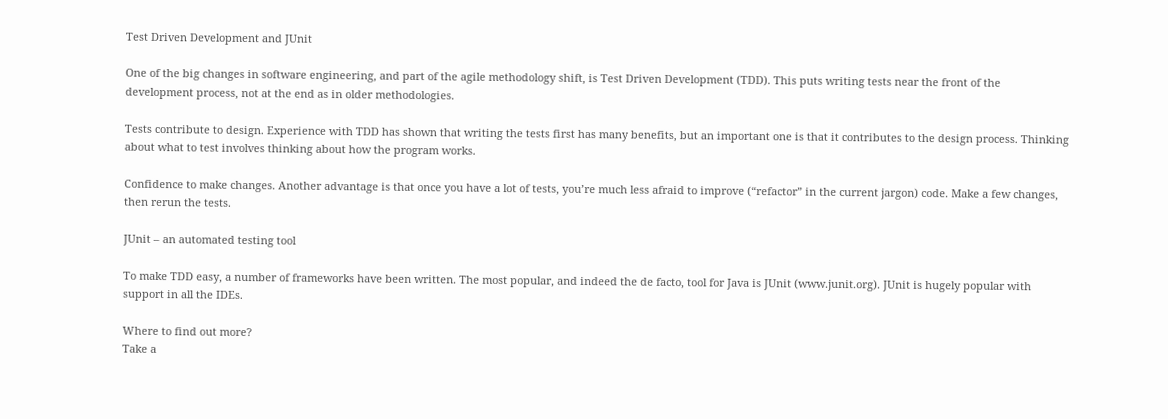Test Driven Development and JUnit

One of the big changes in software engineering, and part of the agile methodology shift, is Test Driven Development (TDD). This puts writing tests near the front of the development process, not at the end as in older methodologies.

Tests contribute to design. Experience with TDD has shown that writing the tests first has many benefits, but an important one is that it contributes to the design process. Thinking about what to test involves thinking about how the program works.

Confidence to make changes. Another advantage is that once you have a lot of tests, you’re much less afraid to improve (“refactor” in the current jargon) code. Make a few changes, then rerun the tests.

JUnit – an automated testing tool

To make TDD easy, a number of frameworks have been written. The most popular, and indeed the de facto, tool for Java is JUnit (www.junit.org). JUnit is hugely popular with support in all the IDEs.

Where to find out more?
Take a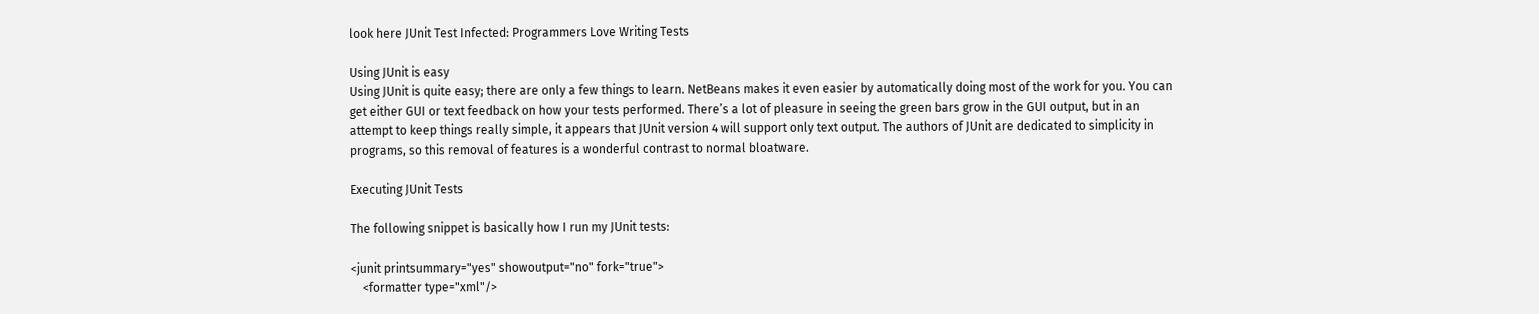look here JUnit Test Infected: Programmers Love Writing Tests

Using JUnit is easy
Using JUnit is quite easy; there are only a few things to learn. NetBeans makes it even easier by automatically doing most of the work for you. You can get either GUI or text feedback on how your tests performed. There’s a lot of pleasure in seeing the green bars grow in the GUI output, but in an attempt to keep things really simple, it appears that JUnit version 4 will support only text output. The authors of JUnit are dedicated to simplicity in programs, so this removal of features is a wonderful contrast to normal bloatware.

Executing JUnit Tests

The following snippet is basically how I run my JUnit tests:

<junit printsummary="yes" showoutput="no" fork="true">
    <formatter type="xml"/>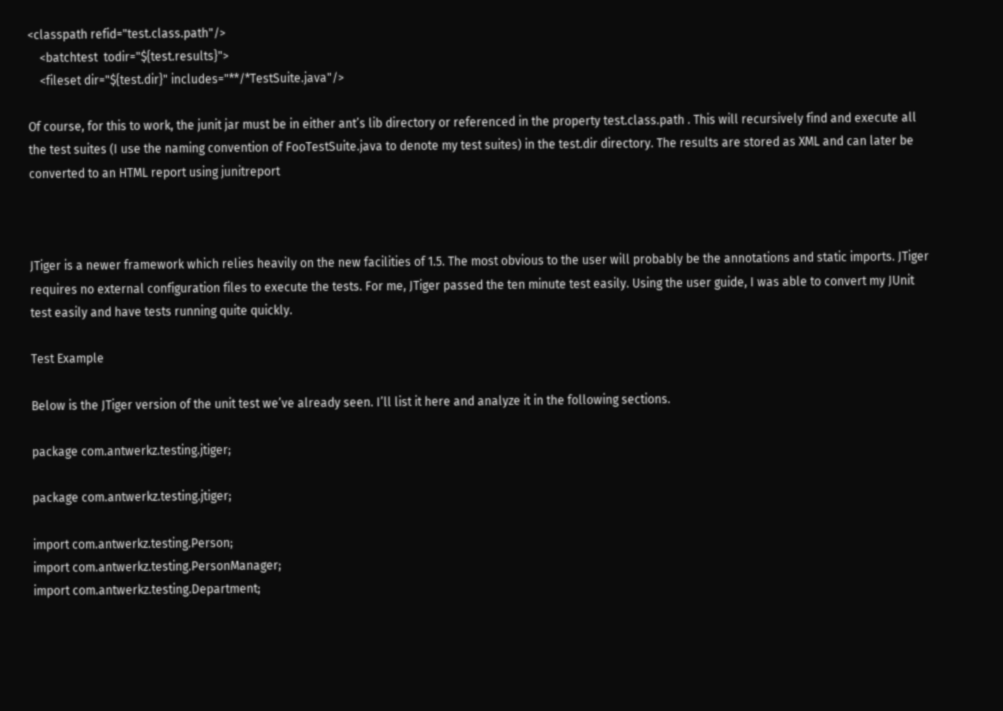<classpath refid="test.class.path"/>
    <batchtest  todir="${test.results}">
    <fileset dir="${test.dir}" includes="**/*TestSuite.java"/>

Of course, for this to work, the junit jar must be in either ant’s lib directory or referenced in the property test.class.path . This will recursively find and execute all the test suites (I use the naming convention of FooTestSuite.java to denote my test suites) in the test.dir directory. The results are stored as XML and can later be converted to an HTML report using junitreport



JTiger is a newer framework which relies heavily on the new facilities of 1.5. The most obvious to the user will probably be the annotations and static imports. JTiger requires no external configuration files to execute the tests. For me, JTiger passed the ten minute test easily. Using the user guide, I was able to convert my JUnit test easily and have tests running quite quickly.

Test Example

Below is the JTiger version of the unit test we’ve already seen. I’ll list it here and analyze it in the following sections.

package com.antwerkz.testing.jtiger;

package com.antwerkz.testing.jtiger;

import com.antwerkz.testing.Person;
import com.antwerkz.testing.PersonManager;
import com.antwerkz.testing.Department;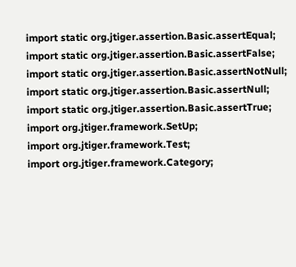import static org.jtiger.assertion.Basic.assertEqual;
import static org.jtiger.assertion.Basic.assertFalse;
import static org.jtiger.assertion.Basic.assertNotNull;
import static org.jtiger.assertion.Basic.assertNull;
import static org.jtiger.assertion.Basic.assertTrue;
import org.jtiger.framework.SetUp;
import org.jtiger.framework.Test;
import org.jtiger.framework.Category;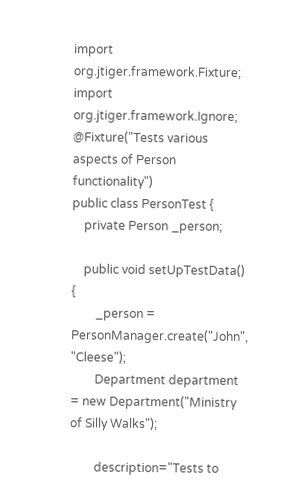import org.jtiger.framework.Fixture;
import org.jtiger.framework.Ignore;
@Fixture("Tests various aspects of Person functionality")
public class PersonTest {
    private Person _person;

    public void setUpTestData() {
        _person = PersonManager.create("John", "Cleese");
        Department department = new Department("Ministry of Silly Walks");

        description="Tests to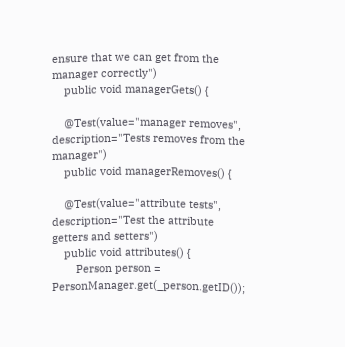ensure that we can get from the manager correctly")
    public void managerGets() {

    @Test(value="manager removes", description="Tests removes from the manager")
    public void managerRemoves() {

    @Test(value="attribute tests", description="Test the attribute getters and setters")
    public void attributes() {
        Person person = PersonManager.get(_person.getID());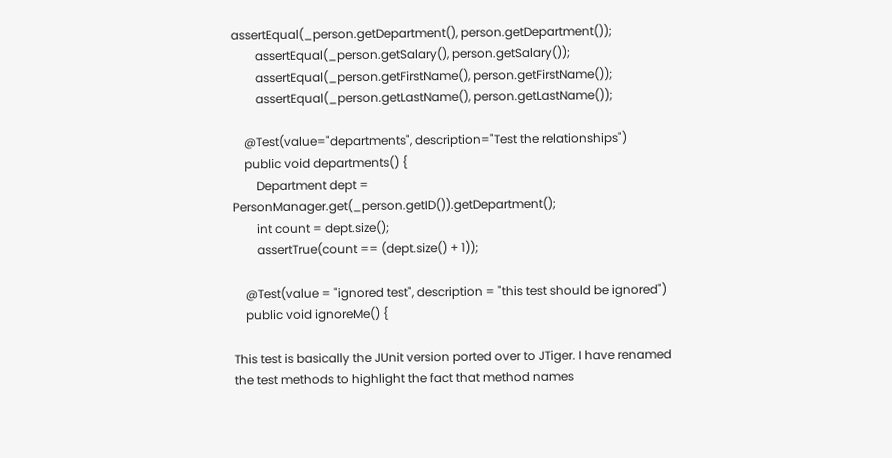assertEqual(_person.getDepartment(), person.getDepartment());
        assertEqual(_person.getSalary(), person.getSalary());
        assertEqual(_person.getFirstName(), person.getFirstName());
        assertEqual(_person.getLastName(), person.getLastName());

    @Test(value="departments", description="Test the relationships")
    public void departments() {
        Department dept = PersonManager.get(_person.getID()).getDepartment();
        int count = dept.size();
        assertTrue(count == (dept.size() + 1));

    @Test(value = "ignored test", description = "this test should be ignored")
    public void ignoreMe() {

This test is basically the JUnit version ported over to JTiger. I have renamed the test methods to highlight the fact that method names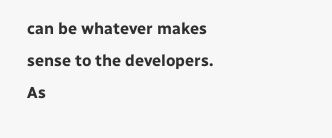can be whatever makes sense to the developers. As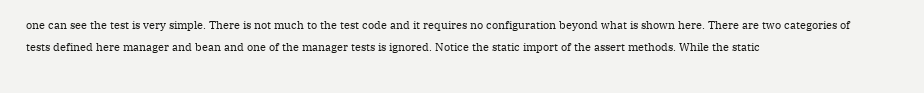one can see the test is very simple. There is not much to the test code and it requires no configuration beyond what is shown here. There are two categories of tests defined here manager and bean and one of the manager tests is ignored. Notice the static import of the assert methods. While the static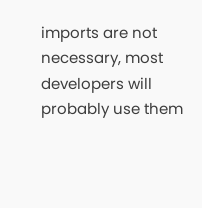imports are not necessary, most developers will probably use them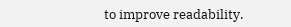to improve readability.